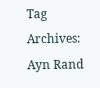Tag Archives: Ayn Rand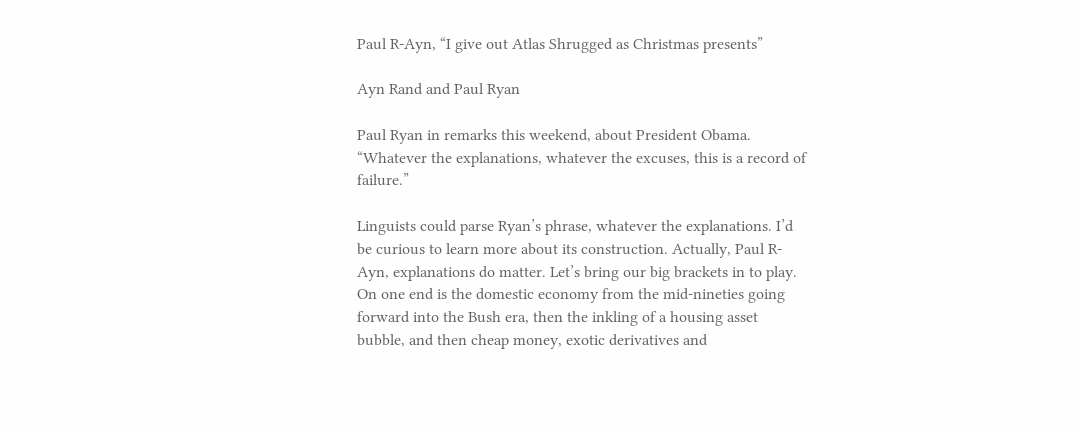Paul R-Ayn, “I give out Atlas Shrugged as Christmas presents”

Ayn Rand and Paul Ryan

Paul Ryan in remarks this weekend, about President Obama. “Whatever the explanations, whatever the excuses, this is a record of failure.”

Linguists could parse Ryan’s phrase, whatever the explanations. I’d be curious to learn more about its construction. Actually, Paul R-Ayn, explanations do matter. Let’s bring our big brackets in to play. On one end is the domestic economy from the mid-nineties going forward into the Bush era, then the inkling of a housing asset bubble, and then cheap money, exotic derivatives and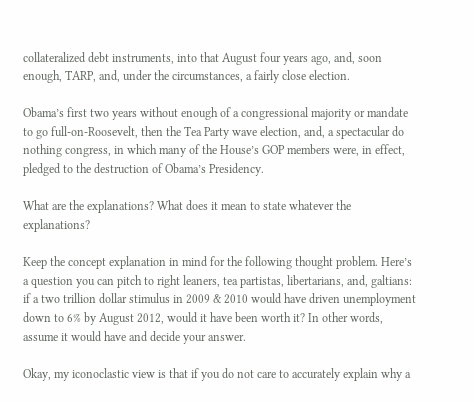collateralized debt instruments, into that August four years ago, and, soon enough, TARP, and, under the circumstances, a fairly close election.

Obama’s first two years without enough of a congressional majority or mandate to go full-on-Roosevelt, then the Tea Party wave election, and, a spectacular do nothing congress, in which many of the House’s GOP members were, in effect, pledged to the destruction of Obama’s Presidency.

What are the explanations? What does it mean to state whatever the explanations?

Keep the concept explanation in mind for the following thought problem. Here’s a question you can pitch to right leaners, tea partistas, libertarians, and, galtians: if a two trillion dollar stimulus in 2009 & 2010 would have driven unemployment down to 6% by August 2012, would it have been worth it? In other words, assume it would have and decide your answer.

Okay, my iconoclastic view is that if you do not care to accurately explain why a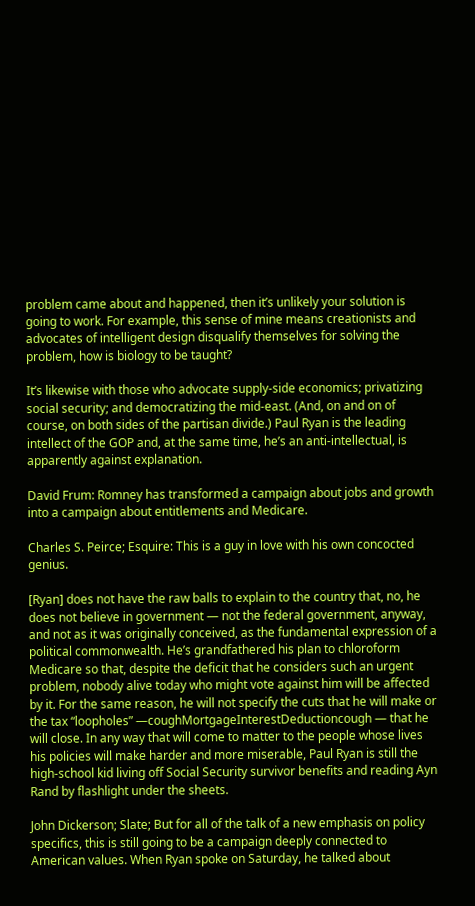problem came about and happened, then it’s unlikely your solution is going to work. For example, this sense of mine means creationists and advocates of intelligent design disqualify themselves for solving the problem, how is biology to be taught?

It’s likewise with those who advocate supply-side economics; privatizing social security; and democratizing the mid-east. (And, on and on of course, on both sides of the partisan divide.) Paul Ryan is the leading intellect of the GOP and, at the same time, he’s an anti-intellectual, is apparently against explanation.

David Frum: Romney has transformed a campaign about jobs and growth into a campaign about entitlements and Medicare.

Charles S. Peirce; Esquire: This is a guy in love with his own concocted genius.

[Ryan] does not have the raw balls to explain to the country that, no, he does not believe in government — not the federal government, anyway, and not as it was originally conceived, as the fundamental expression of a political commonwealth. He’s grandfathered his plan to chloroform Medicare so that, despite the deficit that he considers such an urgent problem, nobody alive today who might vote against him will be affected by it. For the same reason, he will not specify the cuts that he will make or the tax “loopholes” —coughMortgageInterestDeductioncough — that he will close. In any way that will come to matter to the people whose lives his policies will make harder and more miserable, Paul Ryan is still the high-school kid living off Social Security survivor benefits and reading Ayn Rand by flashlight under the sheets.

John Dickerson; Slate; But for all of the talk of a new emphasis on policy specifics, this is still going to be a campaign deeply connected to American values. When Ryan spoke on Saturday, he talked about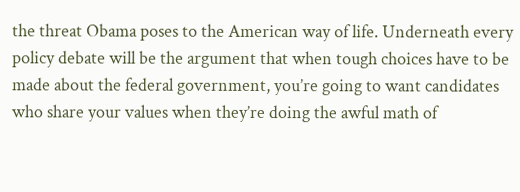the threat Obama poses to the American way of life. Underneath every policy debate will be the argument that when tough choices have to be made about the federal government, you’re going to want candidates who share your values when they’re doing the awful math of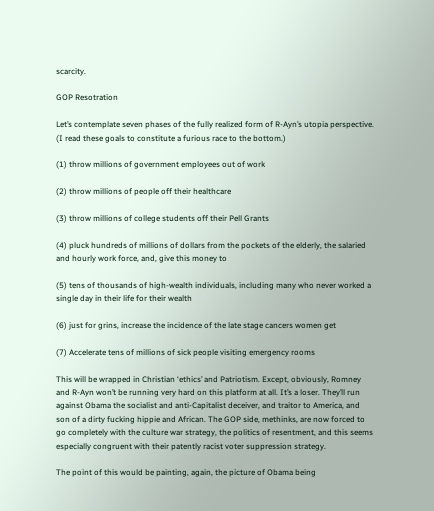scarcity.

GOP Resotration

Let’s contemplate seven phases of the fully realized form of R-Ayn’s utopia perspective. (I read these goals to constitute a furious race to the bottom.)

(1) throw millions of government employees out of work

(2) throw millions of people off their healthcare

(3) throw millions of college students off their Pell Grants

(4) pluck hundreds of millions of dollars from the pockets of the elderly, the salaried and hourly work force, and, give this money to

(5) tens of thousands of high-wealth individuals, including many who never worked a single day in their life for their wealth

(6) just for grins, increase the incidence of the late stage cancers women get

(7) Accelerate tens of millions of sick people visiting emergency rooms

This will be wrapped in Christian ‘ethics’ and Patriotism. Except, obviously, Romney and R-Ayn won’t be running very hard on this platform at all. It’s a loser. They’ll run against Obama the socialist and anti-Capitalist deceiver, and traitor to America, and son of a dirty fucking hippie and African. The GOP side, methinks, are now forced to go completely with the culture war strategy, the politics of resentment, and this seems especially congruent with their patently racist voter suppression strategy.

The point of this would be painting, again, the picture of Obama being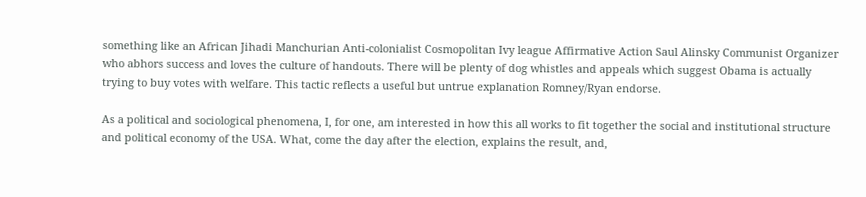something like an African Jihadi Manchurian Anti-colonialist Cosmopolitan Ivy league Affirmative Action Saul Alinsky Communist Organizer who abhors success and loves the culture of handouts. There will be plenty of dog whistles and appeals which suggest Obama is actually trying to buy votes with welfare. This tactic reflects a useful but untrue explanation Romney/Ryan endorse.

As a political and sociological phenomena, I, for one, am interested in how this all works to fit together the social and institutional structure and political economy of the USA. What, come the day after the election, explains the result, and,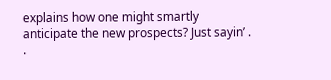explains how one might smartly anticipate the new prospects? Just sayin’ . .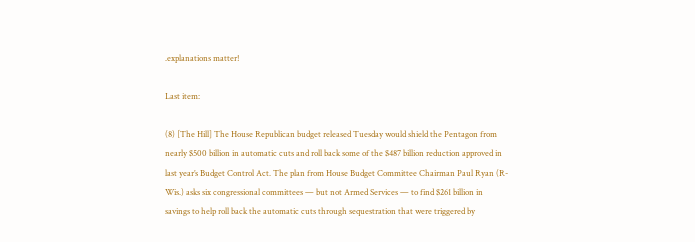.explanations matter!

Last item:

(8) [The Hill] The House Republican budget released Tuesday would shield the Pentagon from nearly $500 billion in automatic cuts and roll back some of the $487 billion reduction approved in last year’s Budget Control Act. The plan from House Budget Committee Chairman Paul Ryan (R-Wis.) asks six congressional committees — but not Armed Services — to find $261 billion in savings to help roll back the automatic cuts through sequestration that were triggered by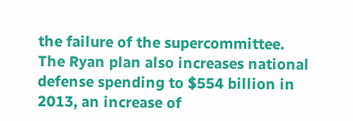the failure of the supercommittee. The Ryan plan also increases national defense spending to $554 billion in 2013, an increase of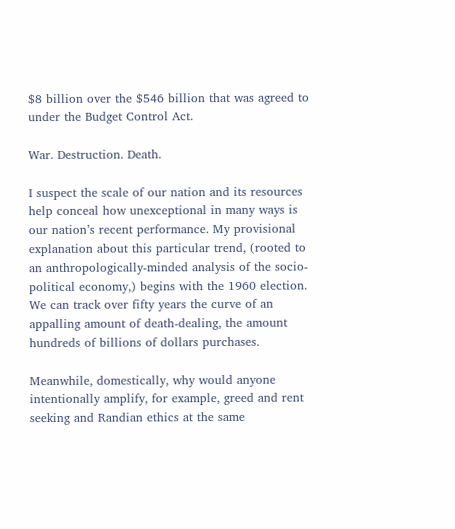$8 billion over the $546 billion that was agreed to under the Budget Control Act.

War. Destruction. Death.

I suspect the scale of our nation and its resources help conceal how unexceptional in many ways is our nation’s recent performance. My provisional explanation about this particular trend, (rooted to an anthropologically-minded analysis of the socio-political economy,) begins with the 1960 election. We can track over fifty years the curve of an appalling amount of death-dealing, the amount hundreds of billions of dollars purchases.

Meanwhile, domestically, why would anyone intentionally amplify, for example, greed and rent seeking and Randian ethics at the same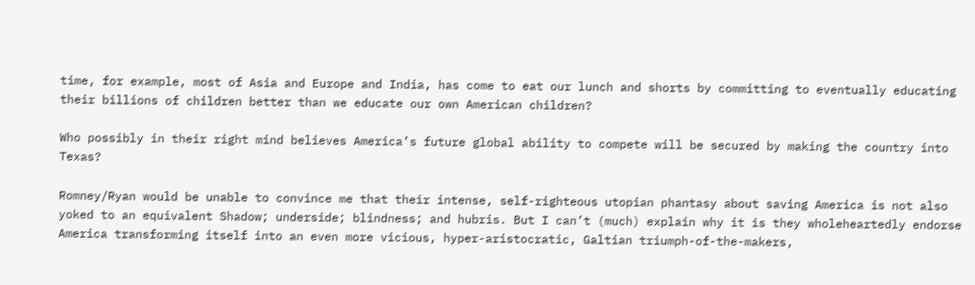time, for example, most of Asia and Europe and India, has come to eat our lunch and shorts by committing to eventually educating their billions of children better than we educate our own American children?

Who possibly in their right mind believes America’s future global ability to compete will be secured by making the country into Texas?

Romney/Ryan would be unable to convince me that their intense, self-righteous utopian phantasy about saving America is not also yoked to an equivalent Shadow; underside; blindness; and hubris. But I can’t (much) explain why it is they wholeheartedly endorse America transforming itself into an even more vicious, hyper-aristocratic, Galtian triumph-of-the-makers,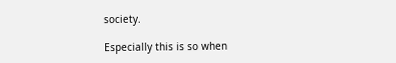society.

Especially this is so when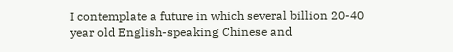I contemplate a future in which several billion 20-40 year old English-speaking Chinese and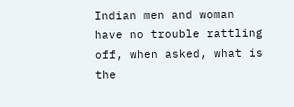Indian men and woman have no trouble rattling off, when asked, what is the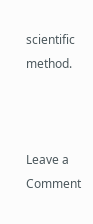scientific method.



Leave a Comment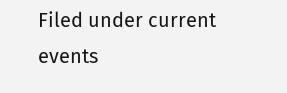Filed under current events